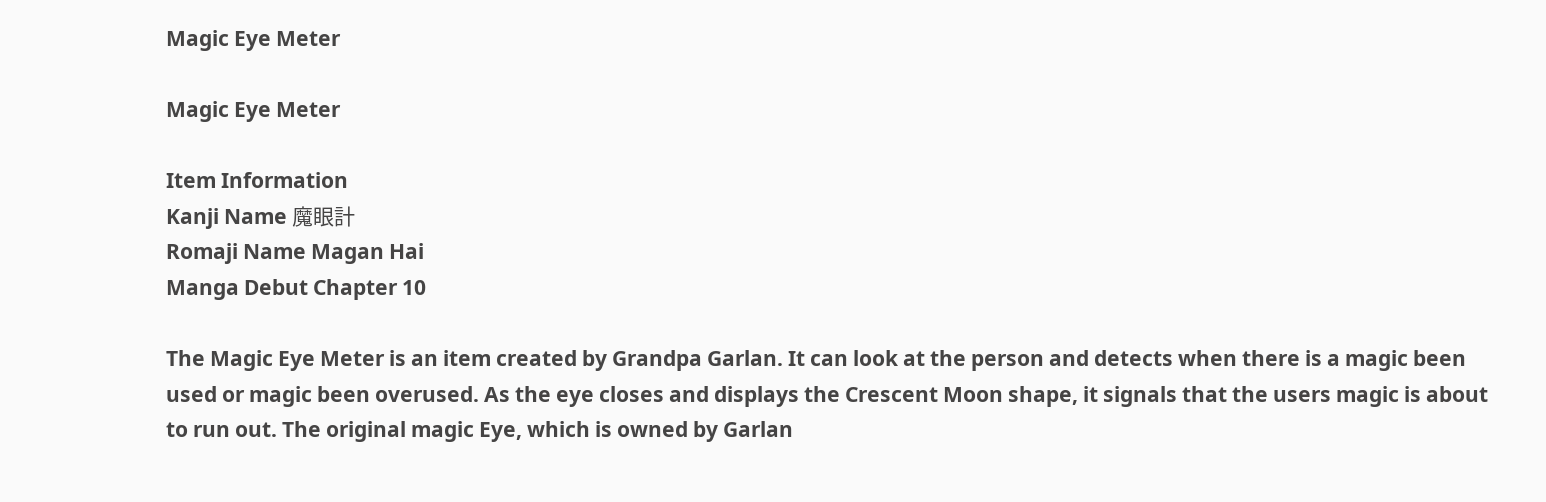Magic Eye Meter

Magic Eye Meter

Item Information
Kanji Name 魔眼計
Romaji Name Magan Hai
Manga Debut Chapter 10

The Magic Eye Meter is an item created by Grandpa Garlan. It can look at the person and detects when there is a magic been used or magic been overused. As the eye closes and displays the Crescent Moon shape, it signals that the users magic is about to run out. The original magic Eye, which is owned by Garlan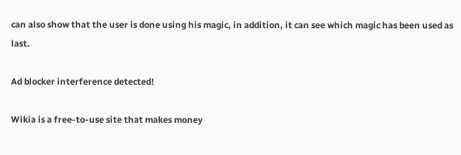can also show that the user is done using his magic, in addition, it can see which magic has been used as last.

Ad blocker interference detected!

Wikia is a free-to-use site that makes money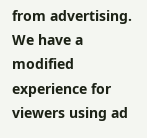from advertising. We have a modified experience for viewers using ad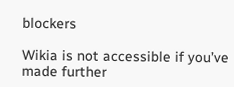blockers

Wikia is not accessible if you’ve made further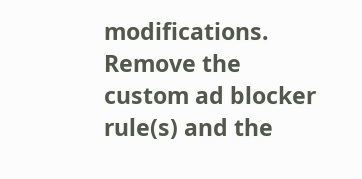modifications. Remove the custom ad blocker rule(s) and the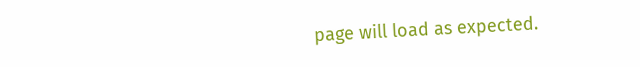page will load as expected.